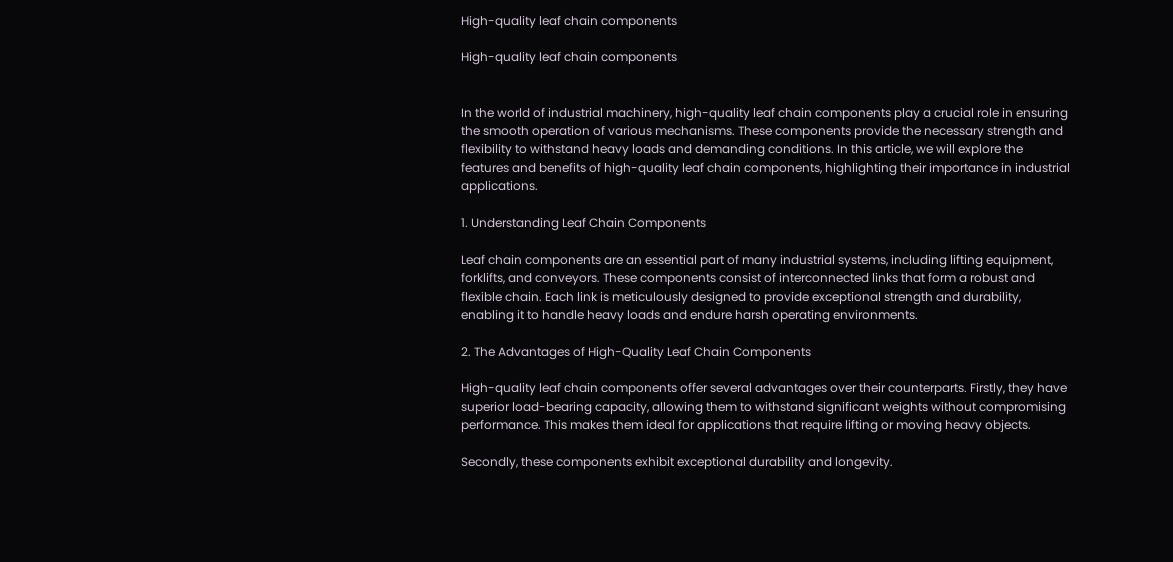High-quality leaf chain components

High-quality leaf chain components


In the world of industrial machinery, high-quality leaf chain components play a crucial role in ensuring the smooth operation of various mechanisms. These components provide the necessary strength and flexibility to withstand heavy loads and demanding conditions. In this article, we will explore the features and benefits of high-quality leaf chain components, highlighting their importance in industrial applications.

1. Understanding Leaf Chain Components

Leaf chain components are an essential part of many industrial systems, including lifting equipment, forklifts, and conveyors. These components consist of interconnected links that form a robust and flexible chain. Each link is meticulously designed to provide exceptional strength and durability, enabling it to handle heavy loads and endure harsh operating environments.

2. The Advantages of High-Quality Leaf Chain Components

High-quality leaf chain components offer several advantages over their counterparts. Firstly, they have superior load-bearing capacity, allowing them to withstand significant weights without compromising performance. This makes them ideal for applications that require lifting or moving heavy objects.

Secondly, these components exhibit exceptional durability and longevity.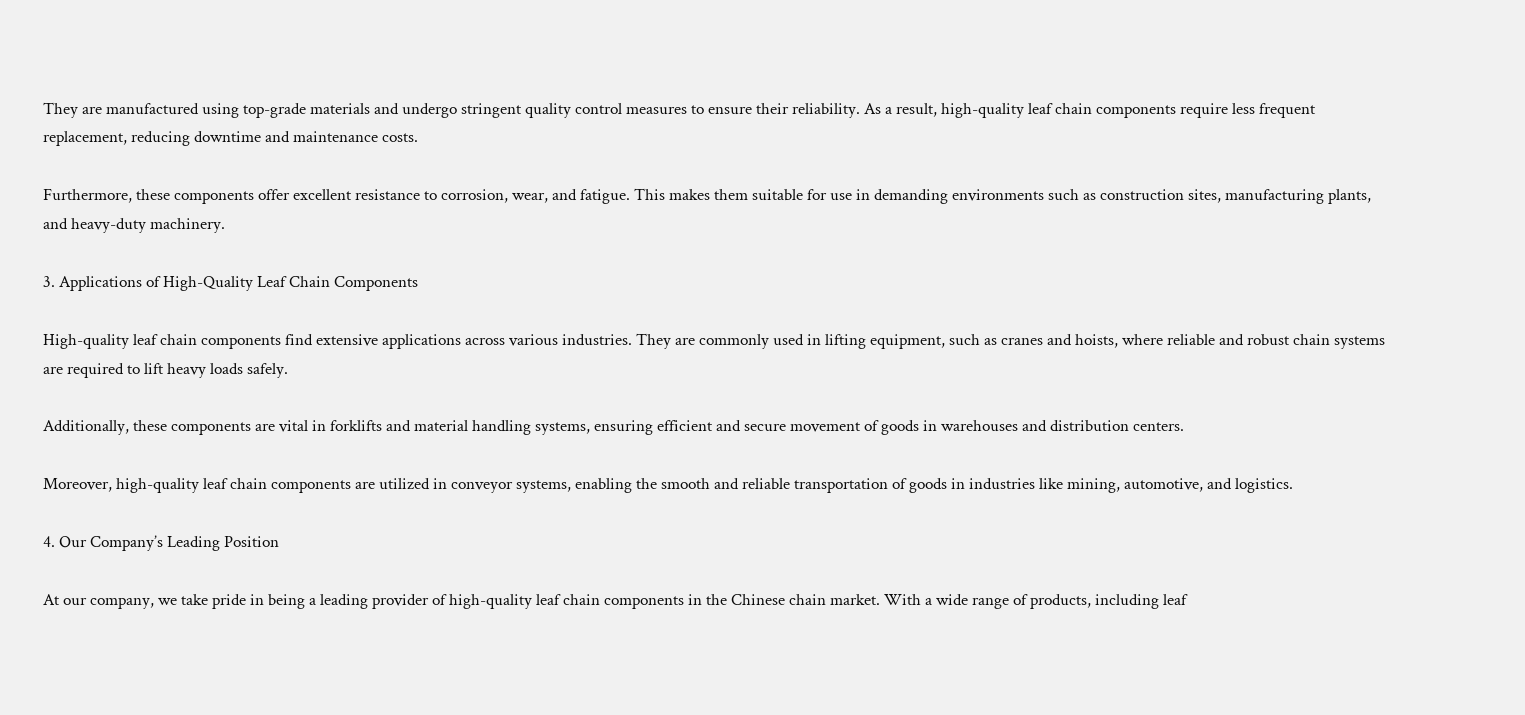They are manufactured using top-grade materials and undergo stringent quality control measures to ensure their reliability. As a result, high-quality leaf chain components require less frequent replacement, reducing downtime and maintenance costs.

Furthermore, these components offer excellent resistance to corrosion, wear, and fatigue. This makes them suitable for use in demanding environments such as construction sites, manufacturing plants, and heavy-duty machinery.

3. Applications of High-Quality Leaf Chain Components

High-quality leaf chain components find extensive applications across various industries. They are commonly used in lifting equipment, such as cranes and hoists, where reliable and robust chain systems are required to lift heavy loads safely.

Additionally, these components are vital in forklifts and material handling systems, ensuring efficient and secure movement of goods in warehouses and distribution centers.

Moreover, high-quality leaf chain components are utilized in conveyor systems, enabling the smooth and reliable transportation of goods in industries like mining, automotive, and logistics.

4. Our Company’s Leading Position

At our company, we take pride in being a leading provider of high-quality leaf chain components in the Chinese chain market. With a wide range of products, including leaf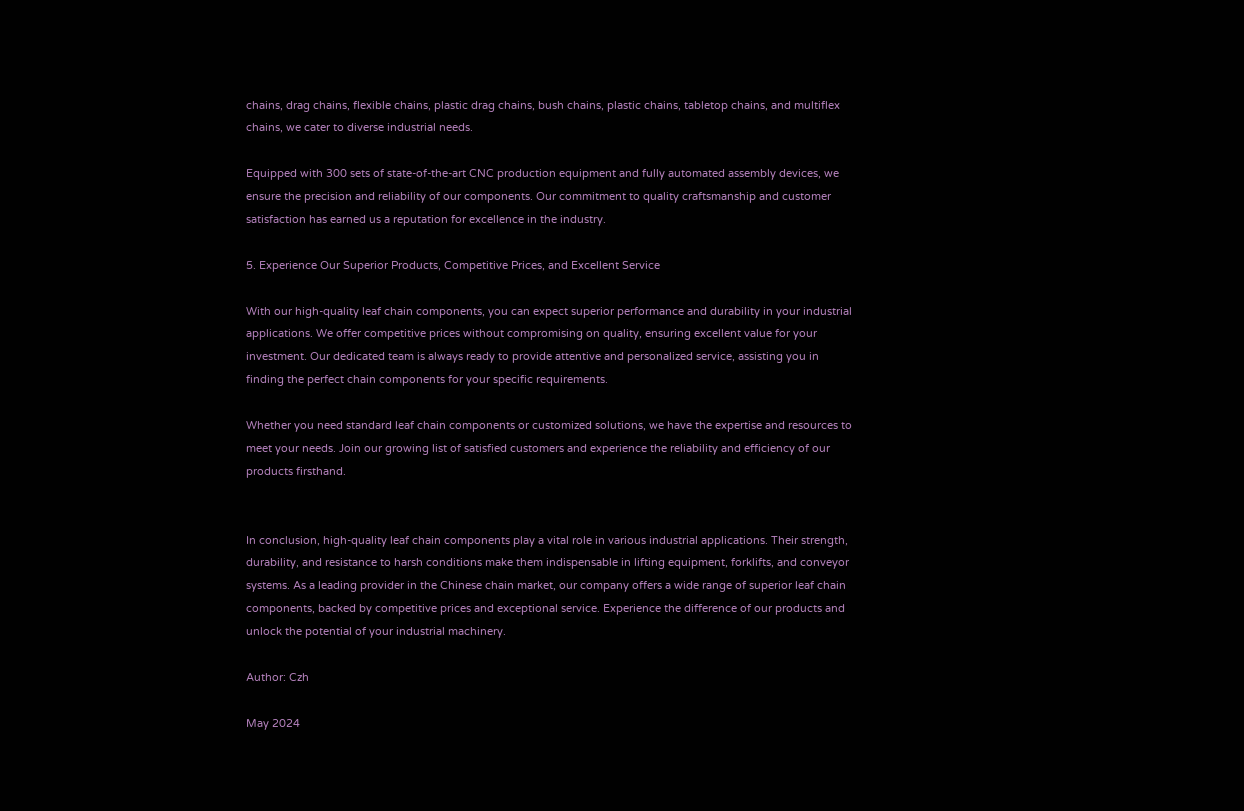chains, drag chains, flexible chains, plastic drag chains, bush chains, plastic chains, tabletop chains, and multiflex chains, we cater to diverse industrial needs.

Equipped with 300 sets of state-of-the-art CNC production equipment and fully automated assembly devices, we ensure the precision and reliability of our components. Our commitment to quality craftsmanship and customer satisfaction has earned us a reputation for excellence in the industry.

5. Experience Our Superior Products, Competitive Prices, and Excellent Service

With our high-quality leaf chain components, you can expect superior performance and durability in your industrial applications. We offer competitive prices without compromising on quality, ensuring excellent value for your investment. Our dedicated team is always ready to provide attentive and personalized service, assisting you in finding the perfect chain components for your specific requirements.

Whether you need standard leaf chain components or customized solutions, we have the expertise and resources to meet your needs. Join our growing list of satisfied customers and experience the reliability and efficiency of our products firsthand.


In conclusion, high-quality leaf chain components play a vital role in various industrial applications. Their strength, durability, and resistance to harsh conditions make them indispensable in lifting equipment, forklifts, and conveyor systems. As a leading provider in the Chinese chain market, our company offers a wide range of superior leaf chain components, backed by competitive prices and exceptional service. Experience the difference of our products and unlock the potential of your industrial machinery.

Author: Czh

May 2024